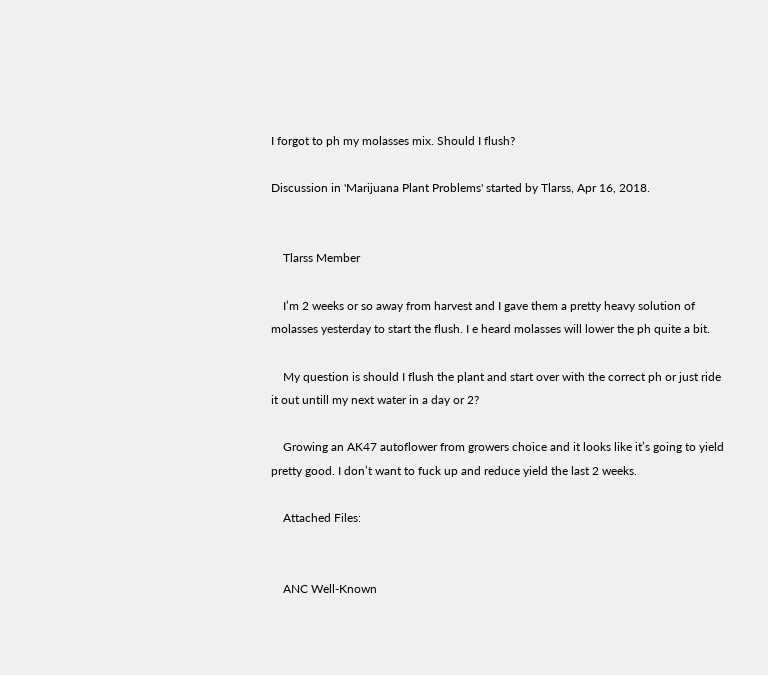I forgot to ph my molasses mix. Should I flush?

Discussion in 'Marijuana Plant Problems' started by Tlarss, Apr 16, 2018.


    Tlarss Member

    I’m 2 weeks or so away from harvest and I gave them a pretty heavy solution of molasses yesterday to start the flush. I e heard molasses will lower the ph quite a bit.

    My question is should I flush the plant and start over with the correct ph or just ride it out untill my next water in a day or 2?

    Growing an AK47 autoflower from growers choice and it looks like it’s going to yield pretty good. I don’t want to fuck up and reduce yield the last 2 weeks.

    Attached Files:


    ANC Well-Known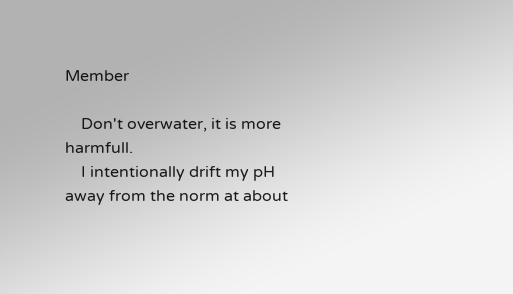Member

    Don't overwater, it is more harmfull.
    I intentionally drift my pH away from the norm at about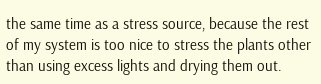the same time as a stress source, because the rest of my system is too nice to stress the plants other than using excess lights and drying them out.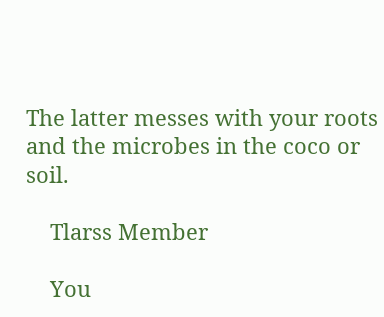The latter messes with your roots and the microbes in the coco or soil.

    Tlarss Member

    You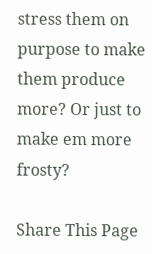stress them on purpose to make them produce more? Or just to make em more frosty?

Share This Page